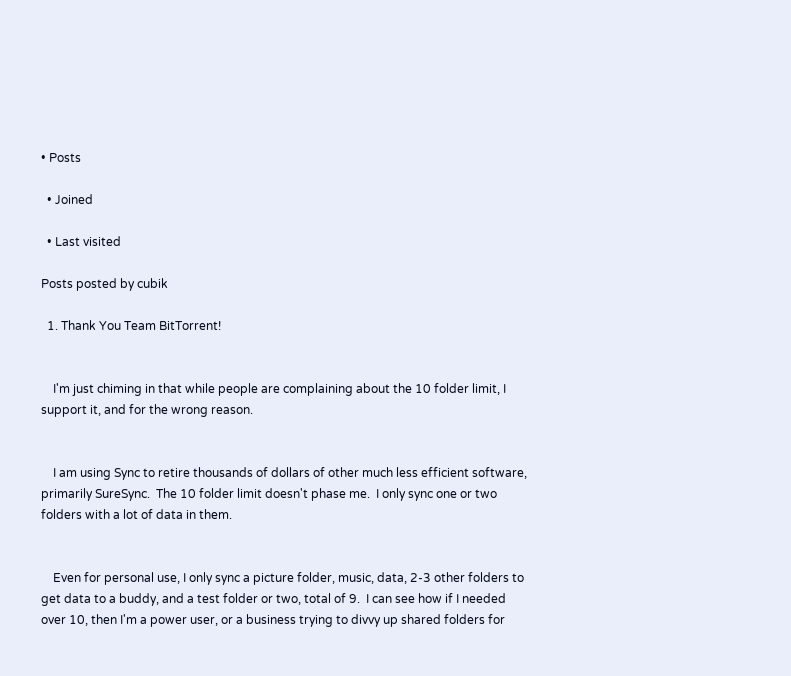• Posts

  • Joined

  • Last visited

Posts posted by cubik

  1. Thank You Team BitTorrent!


    I'm just chiming in that while people are complaining about the 10 folder limit, I support it, and for the wrong reason.


    I am using Sync to retire thousands of dollars of other much less efficient software, primarily SureSync.  The 10 folder limit doesn't phase me.  I only sync one or two folders with a lot of data in them.


    Even for personal use, I only sync a picture folder, music, data, 2-3 other folders to get data to a buddy, and a test folder or two, total of 9.  I can see how if I needed over 10, then I'm a power user, or a business trying to divvy up shared folders for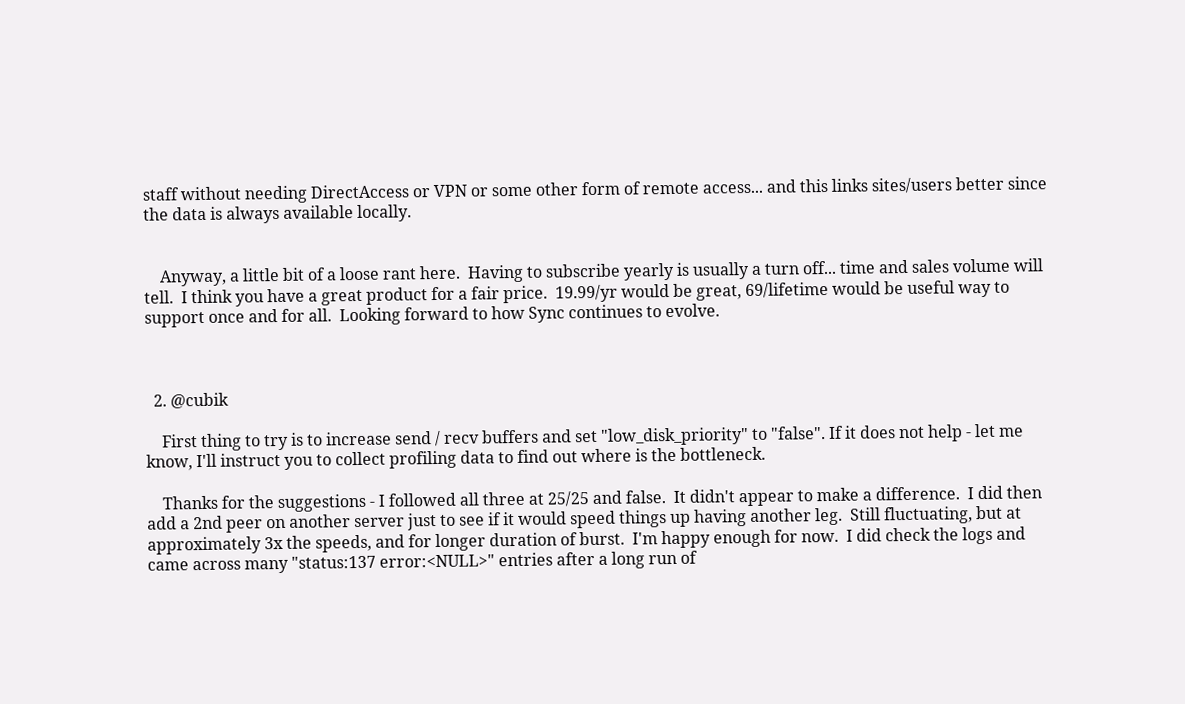staff without needing DirectAccess or VPN or some other form of remote access... and this links sites/users better since the data is always available locally.


    Anyway, a little bit of a loose rant here.  Having to subscribe yearly is usually a turn off... time and sales volume will tell.  I think you have a great product for a fair price.  19.99/yr would be great, 69/lifetime would be useful way to support once and for all.  Looking forward to how Sync continues to evolve.



  2. @cubik

    First thing to try is to increase send / recv buffers and set "low_disk_priority" to "false". If it does not help - let me know, I'll instruct you to collect profiling data to find out where is the bottleneck.

    Thanks for the suggestions - I followed all three at 25/25 and false.  It didn't appear to make a difference.  I did then add a 2nd peer on another server just to see if it would speed things up having another leg.  Still fluctuating, but at approximately 3x the speeds, and for longer duration of burst.  I'm happy enough for now.  I did check the logs and came across many "status:137 error:<NULL>" entries after a long run of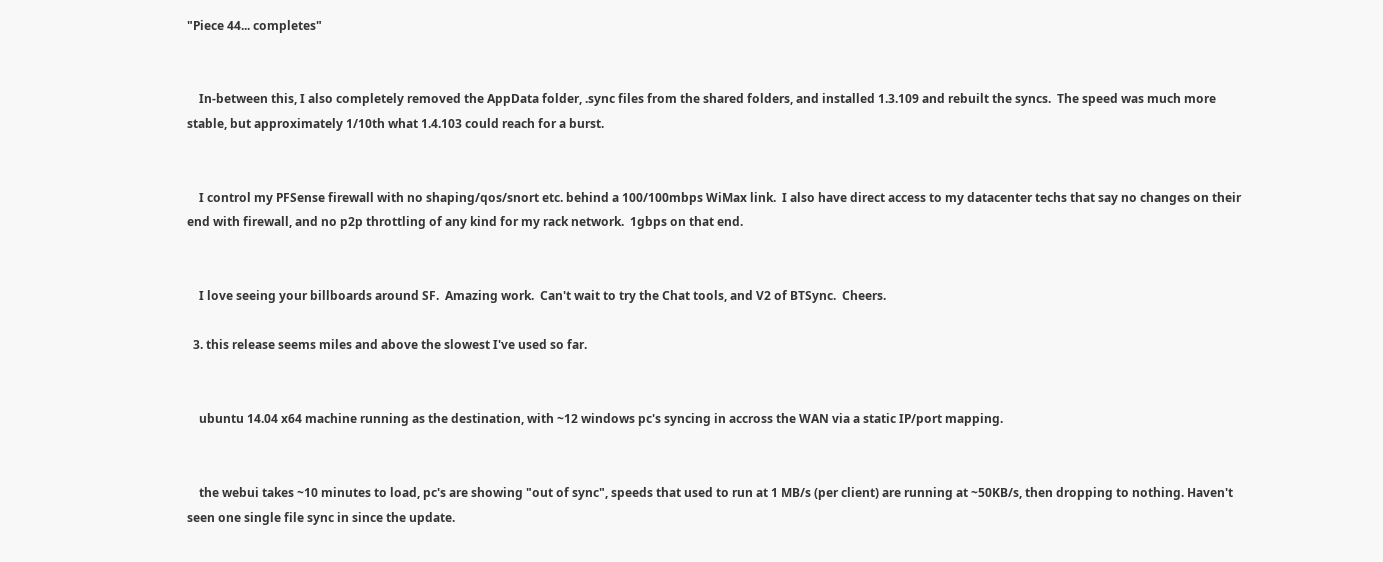"Piece 44... completes"


    In-between this, I also completely removed the AppData folder, .sync files from the shared folders, and installed 1.3.109 and rebuilt the syncs.  The speed was much more stable, but approximately 1/10th what 1.4.103 could reach for a burst.


    I control my PFSense firewall with no shaping/qos/snort etc. behind a 100/100mbps WiMax link.  I also have direct access to my datacenter techs that say no changes on their end with firewall, and no p2p throttling of any kind for my rack network.  1gbps on that end.


    I love seeing your billboards around SF.  Amazing work.  Can't wait to try the Chat tools, and V2 of BTSync.  Cheers.

  3. this release seems miles and above the slowest I've used so far.


    ubuntu 14.04 x64 machine running as the destination, with ~12 windows pc's syncing in accross the WAN via a static IP/port mapping.


    the webui takes ~10 minutes to load, pc's are showing "out of sync", speeds that used to run at 1 MB/s (per client) are running at ~50KB/s, then dropping to nothing. Haven't seen one single file sync in since the update.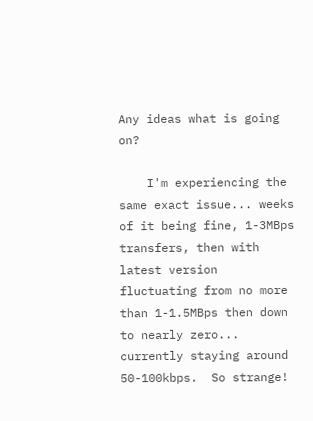Any ideas what is going on?

    I'm experiencing the same exact issue... weeks of it being fine, 1-3MBps transfers, then with latest version fluctuating from no more than 1-1.5MBps then down to nearly zero... currently staying around 50-100kbps.  So strange!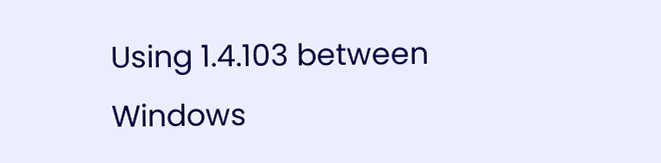Using 1.4.103 between Windows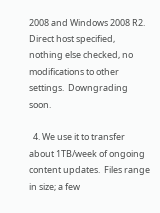2008 and Windows 2008 R2.  Direct host specified, nothing else checked, no modifications to other settings.  Downgrading soon.

  4. We use it to transfer about 1TB/week of ongoing content updates.  Files range in size; a few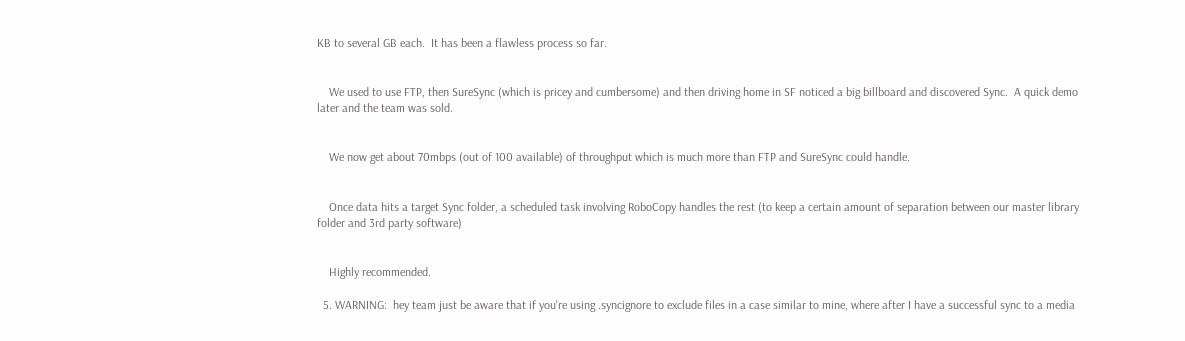KB to several GB each.  It has been a flawless process so far.


    We used to use FTP, then SureSync (which is pricey and cumbersome) and then driving home in SF noticed a big billboard and discovered Sync.  A quick demo later and the team was sold.


    We now get about 70mbps (out of 100 available) of throughput which is much more than FTP and SureSync could handle.


    Once data hits a target Sync folder, a scheduled task involving RoboCopy handles the rest (to keep a certain amount of separation between our master library folder and 3rd party software)


    Highly recommended.

  5. WARNING:  hey team just be aware that if you're using .syncignore to exclude files in a case similar to mine, where after I have a successful sync to a media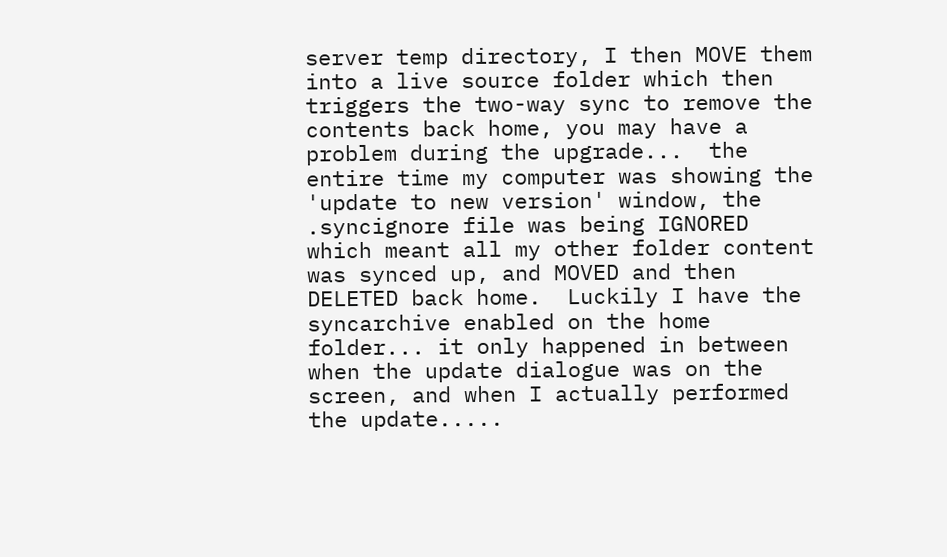server temp directory, I then MOVE them into a live source folder which then triggers the two-way sync to remove the contents back home, you may have a problem during the upgrade...  the entire time my computer was showing the 'update to new version' window, the .syncignore file was being IGNORED which meant all my other folder content was synced up, and MOVED and then DELETED back home.  Luckily I have the syncarchive enabled on the home folder... it only happened in between when the update dialogue was on the screen, and when I actually performed the update.....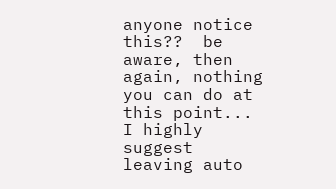anyone notice this??  be aware, then again, nothing you can do at this point... I highly suggest leaving auto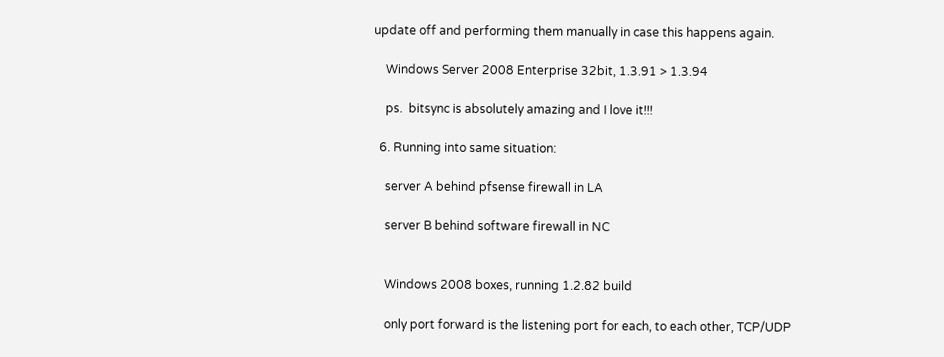update off and performing them manually in case this happens again.

    Windows Server 2008 Enterprise 32bit, 1.3.91 > 1.3.94

    ps.  bitsync is absolutely amazing and I love it!!!

  6. Running into same situation:

    server A behind pfsense firewall in LA

    server B behind software firewall in NC


    Windows 2008 boxes, running 1.2.82 build

    only port forward is the listening port for each, to each other, TCP/UDP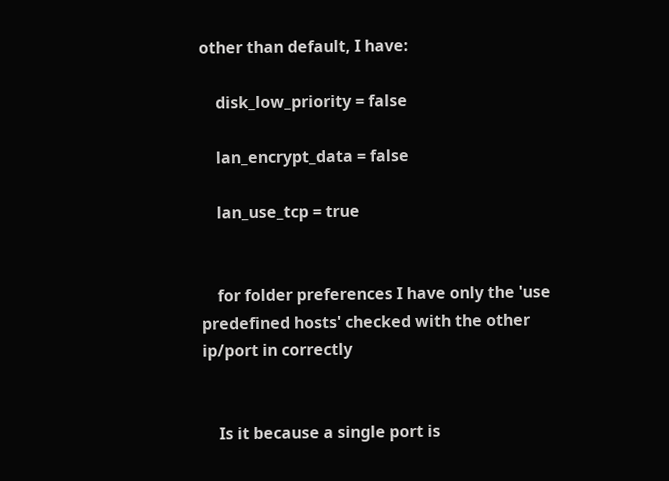other than default, I have:

    disk_low_priority = false

    lan_encrypt_data = false

    lan_use_tcp = true


    for folder preferences I have only the 'use predefined hosts' checked with the other ip/port in correctly


    Is it because a single port is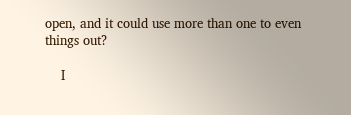open, and it could use more than one to even things out?

    I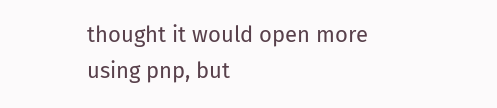thought it would open more using pnp, but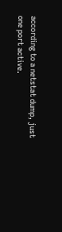according to a netstat dump, just one port active.